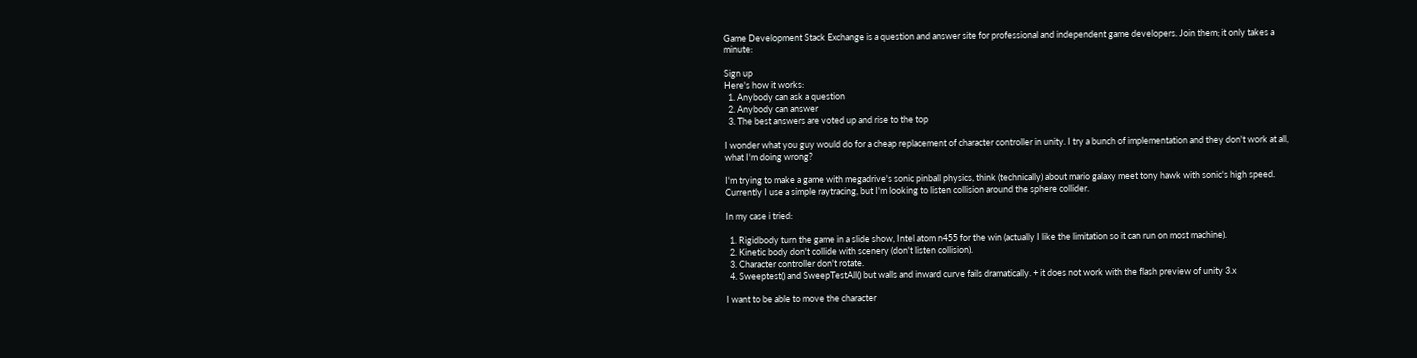Game Development Stack Exchange is a question and answer site for professional and independent game developers. Join them; it only takes a minute:

Sign up
Here's how it works:
  1. Anybody can ask a question
  2. Anybody can answer
  3. The best answers are voted up and rise to the top

I wonder what you guy would do for a cheap replacement of character controller in unity. I try a bunch of implementation and they don't work at all, what I'm doing wrong?

I'm trying to make a game with megadrive's sonic pinball physics, think (technically) about mario galaxy meet tony hawk with sonic's high speed. Currently I use a simple raytracing, but I'm looking to listen collision around the sphere collider.

In my case i tried:

  1. Rigidbody turn the game in a slide show, Intel atom n455 for the win (actually I like the limitation so it can run on most machine).
  2. Kinetic body don't collide with scenery (don't listen collision).
  3. Character controller don't rotate.
  4. Sweeptest() and SweepTestAll() but walls and inward curve fails dramatically. + it does not work with the flash preview of unity 3.x

I want to be able to move the character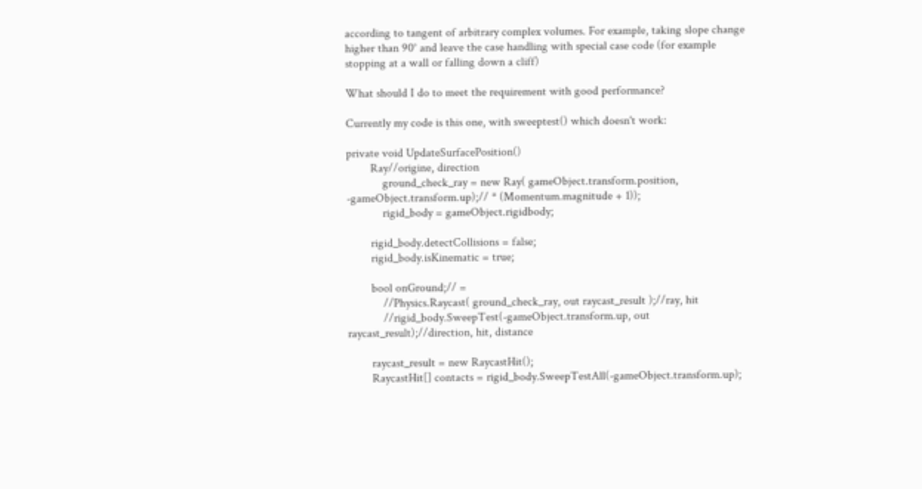according to tangent of arbitrary complex volumes. For example, taking slope change higher than 90° and leave the case handling with special case code (for example stopping at a wall or falling down a cliff)

What should I do to meet the requirement with good performance?

Currently my code is this one, with sweeptest() which doesn't work:

private void UpdateSurfacePosition()
        Ray//origine, direction
            ground_check_ray = new Ray( gameObject.transform.position, -gameObject.transform.up);// * (Momentum.magnitude + 1));
            rigid_body = gameObject.rigidbody;

        rigid_body.detectCollisions = false;
        rigid_body.isKinematic = true;

        bool onGround;// =
            //Physics.Raycast( ground_check_ray, out raycast_result );//ray, hit
            //rigid_body.SweepTest(-gameObject.transform.up, out raycast_result);//direction, hit, distance

        raycast_result = new RaycastHit();
        RaycastHit[] contacts = rigid_body.SweepTestAll(-gameObject.transform.up);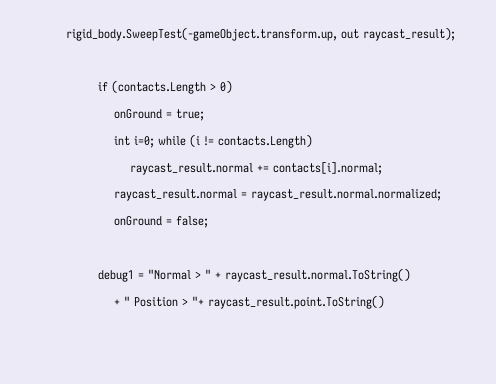rigid_body.SweepTest(-gameObject.transform.up, out raycast_result);

        if (contacts.Length > 0)
            onGround = true;
            int i=0; while (i != contacts.Length)
                raycast_result.normal += contacts[i].normal;
            raycast_result.normal = raycast_result.normal.normalized;
            onGround = false;

        debug1 = "Normal > " + raycast_result.normal.ToString()
            + " Position > "+ raycast_result.point.ToString()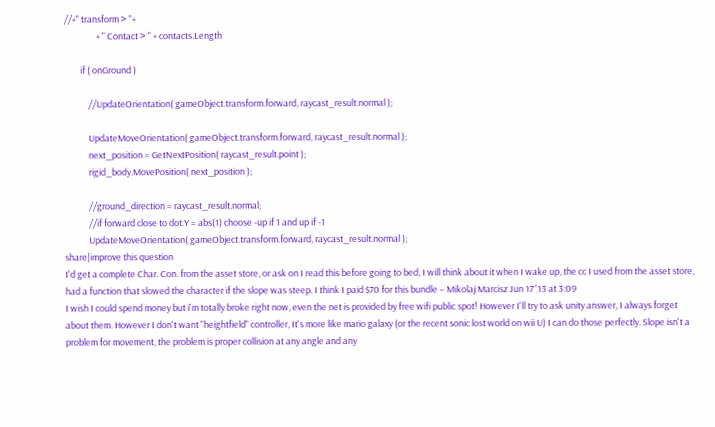//+" transform > "+
                + " Contact > " + contacts.Length

        if ( onGround )

            //UpdateOrientation( gameObject.transform.forward, raycast_result.normal );

            UpdateMoveOrientation( gameObject.transform.forward, raycast_result.normal );
            next_position = GetNextPosition( raycast_result.point );
            rigid_body.MovePosition( next_position );

            //ground_direction = raycast_result.normal;
            //if forward close to dot.Y = abs(1) choose -up if 1 and up if -1
            UpdateMoveOrientation( gameObject.transform.forward, raycast_result.normal );
share|improve this question
I'd get a complete Char. Con. from the asset store, or ask on I read this before going to bed, I will think about it when I wake up, the cc I used from the asset store, had a function that slowed the character if the slope was steep. I think I paid $70 for this bundle – Mikolaj Marcisz Jun 17 '13 at 3:09
I wish I could spend money but i'm totally broke right now, even the net is provided by free wifi public spot! However I'll try to ask unity answer, I always forget about them. However I don't want "heightfield" controller, It's more like mario galaxy (or the recent sonic lost world on wii U) I can do those perfectly. Slope isn't a problem for movement, the problem is proper collision at any angle and any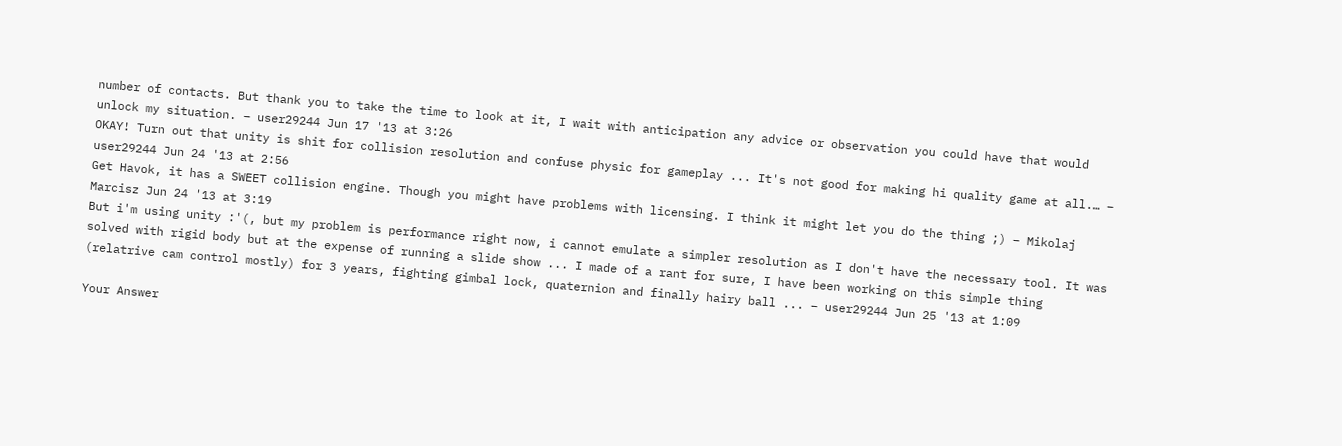number of contacts. But thank you to take the time to look at it, I wait with anticipation any advice or observation you could have that would unlock my situation. – user29244 Jun 17 '13 at 3:26
OKAY! Turn out that unity is shit for collision resolution and confuse physic for gameplay ... It's not good for making hi quality game at all.… – user29244 Jun 24 '13 at 2:56
Get Havok, it has a SWEET collision engine. Though you might have problems with licensing. I think it might let you do the thing ;) – Mikolaj Marcisz Jun 24 '13 at 3:19
But i'm using unity :'(, but my problem is performance right now, i cannot emulate a simpler resolution as I don't have the necessary tool. It was solved with rigid body but at the expense of running a slide show ... I made of a rant for sure, I have been working on this simple thing (relatrive cam control mostly) for 3 years, fighting gimbal lock, quaternion and finally hairy ball ... – user29244 Jun 25 '13 at 1:09

Your Answer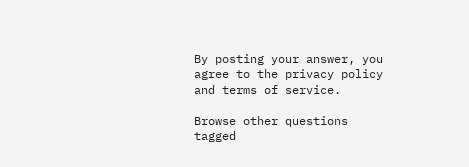By posting your answer, you agree to the privacy policy and terms of service.

Browse other questions tagged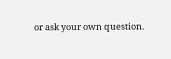or ask your own question.